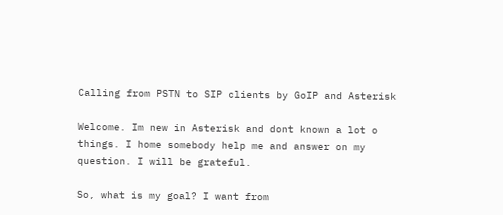Calling from PSTN to SIP clients by GoIP and Asterisk

Welcome. Im new in Asterisk and dont known a lot o things. I home somebody help me and answer on my question. I will be grateful.

So, what is my goal? I want from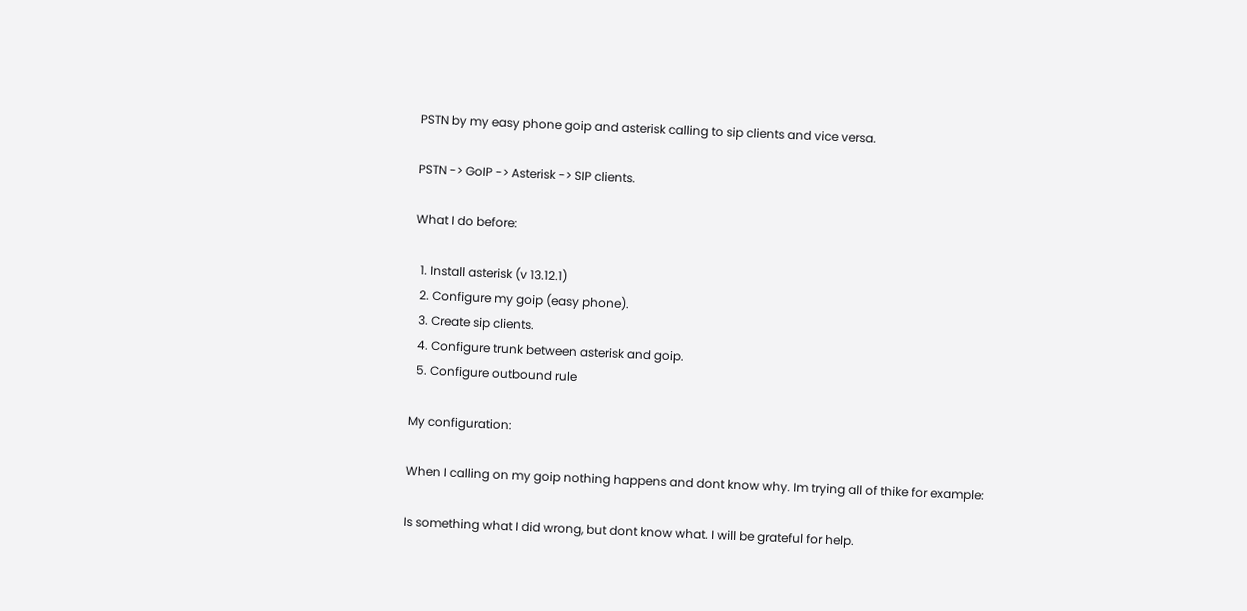PSTN by my easy phone goip and asterisk calling to sip clients and vice versa.

PSTN -> GoIP -> Asterisk -> SIP clients.

What I do before:

  1. Install asterisk (v 13.12.1)
  2. Configure my goip (easy phone).
  3. Create sip clients.
  4. Configure trunk between asterisk and goip.
  5. Configure outbound rule

My configuration:

When I calling on my goip nothing happens and dont know why. Im trying all of thike for example:

Is something what I did wrong, but dont know what. I will be grateful for help.